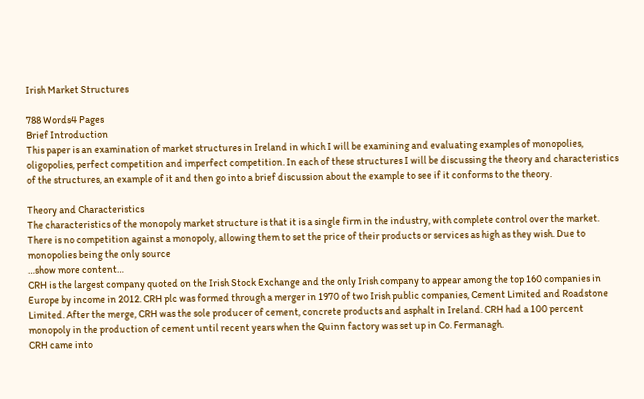Irish Market Structures

788 Words4 Pages
Brief Introduction
This paper is an examination of market structures in Ireland in which I will be examining and evaluating examples of monopolies, oligopolies, perfect competition and imperfect competition. In each of these structures I will be discussing the theory and characteristics of the structures, an example of it and then go into a brief discussion about the example to see if it conforms to the theory.

Theory and Characteristics
The characteristics of the monopoly market structure is that it is a single firm in the industry, with complete control over the market. There is no competition against a monopoly, allowing them to set the price of their products or services as high as they wish. Due to monopolies being the only source
…show more content…
CRH is the largest company quoted on the Irish Stock Exchange and the only Irish company to appear among the top 160 companies in Europe by income in 2012. CRH plc was formed through a merger in 1970 of two Irish public companies, Cement Limited and Roadstone Limited. After the merge, CRH was the sole producer of cement, concrete products and asphalt in Ireland. CRH had a 100 percent monopoly in the production of cement until recent years when the Quinn factory was set up in Co. Fermanagh.
CRH came into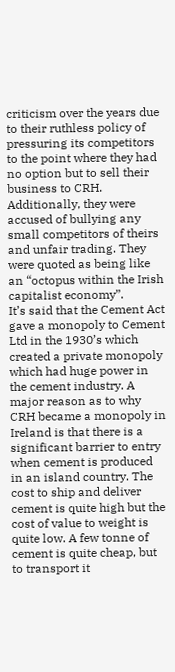criticism over the years due to their ruthless policy of pressuring its competitors to the point where they had no option but to sell their business to CRH. Additionally, they were accused of bullying any small competitors of theirs and unfair trading. They were quoted as being like an “octopus within the Irish capitalist economy”.
It’s said that the Cement Act gave a monopoly to Cement Ltd in the 1930’s which created a private monopoly which had huge power in the cement industry. A major reason as to why CRH became a monopoly in Ireland is that there is a significant barrier to entry when cement is produced in an island country. The cost to ship and deliver cement is quite high but the cost of value to weight is quite low. A few tonne of cement is quite cheap, but to transport it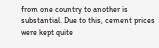from one country to another is substantial. Due to this, cement prices were kept quite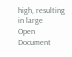high, resulting in large
Open Document